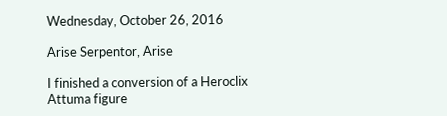Wednesday, October 26, 2016

Arise Serpentor, Arise

I finished a conversion of a Heroclix Attuma figure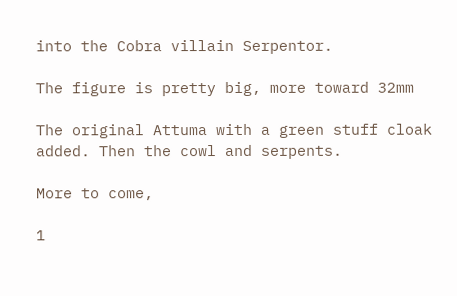into the Cobra villain Serpentor.

The figure is pretty big, more toward 32mm

The original Attuma with a green stuff cloak added. Then the cowl and serpents.

More to come,

1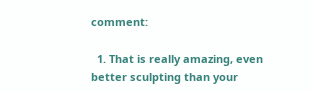comment:

  1. That is really amazing, even better sculpting than your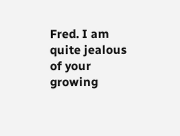Fred. I am quite jealous of your growing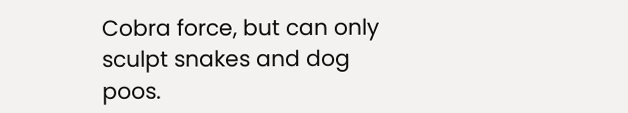Cobra force, but can only sculpt snakes and dog poos.